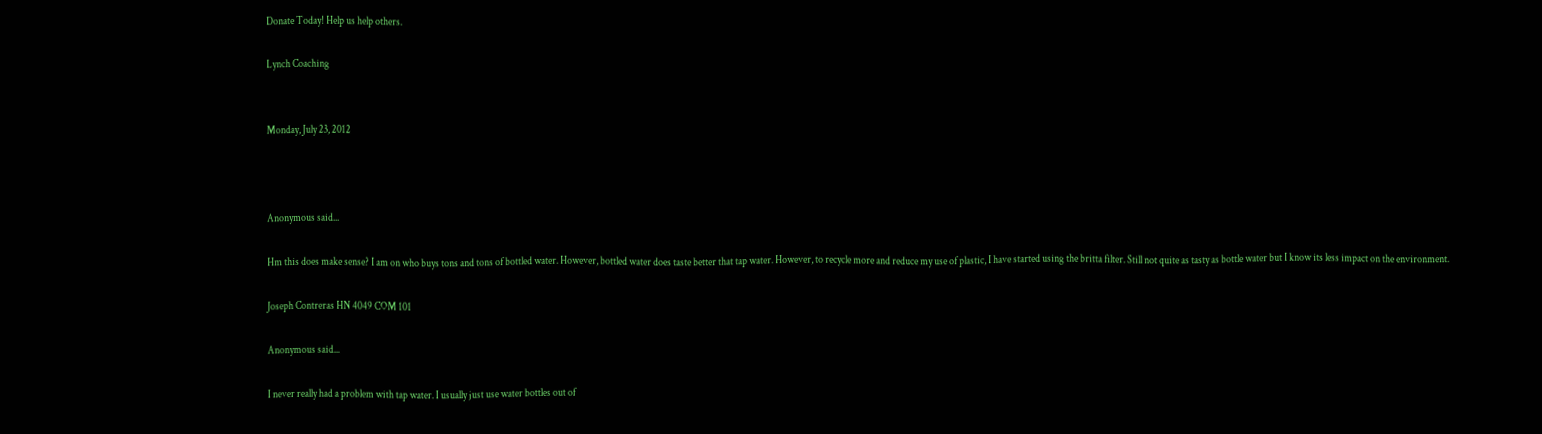Donate Today! Help us help others.

Lynch Coaching


Monday, July 23, 2012



Anonymous said...

Hm this does make sense? I am on who buys tons and tons of bottled water. However, bottled water does taste better that tap water. However, to recycle more and reduce my use of plastic, I have started using the britta filter. Still not quite as tasty as bottle water but I know its less impact on the environment.

Joseph Contreras HN 4049 COM 101

Anonymous said...

I never really had a problem with tap water. I usually just use water bottles out of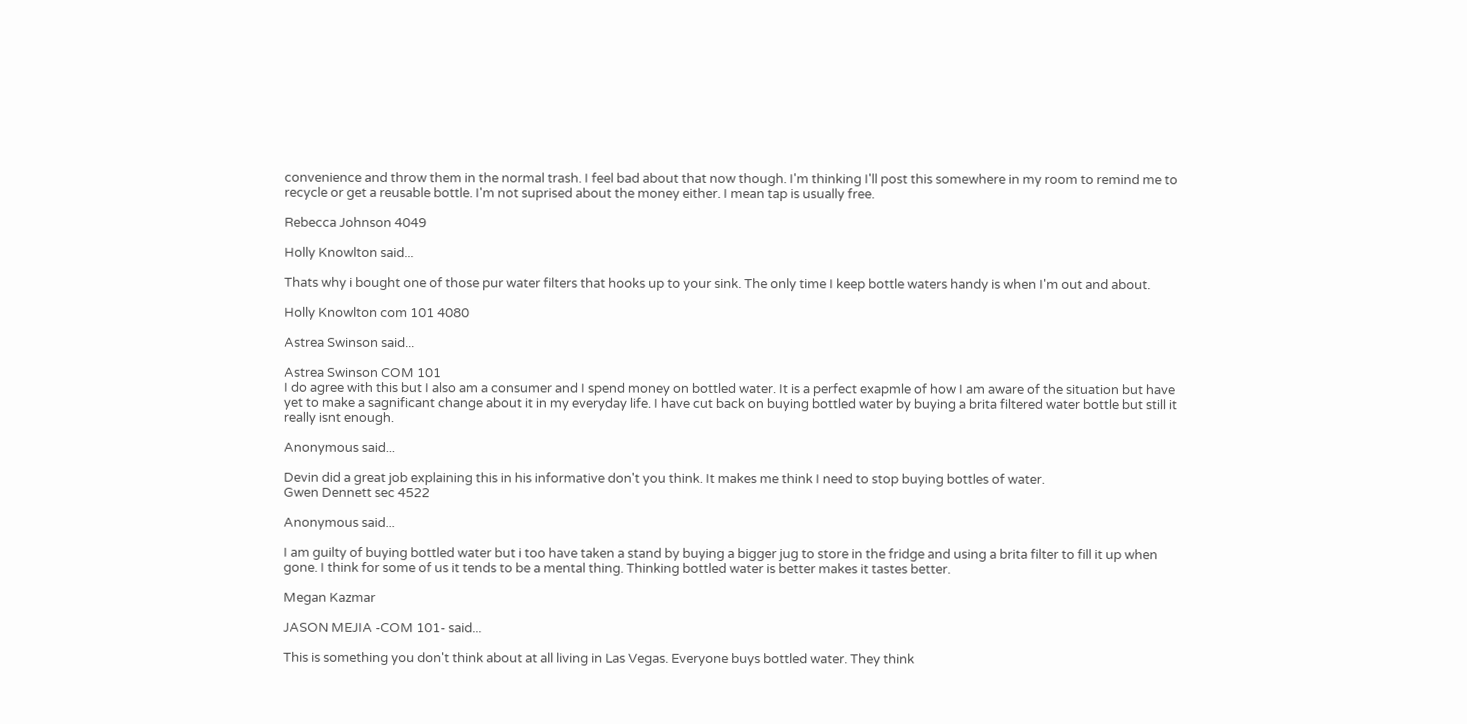convenience and throw them in the normal trash. I feel bad about that now though. I'm thinking I'll post this somewhere in my room to remind me to recycle or get a reusable bottle. I'm not suprised about the money either. I mean tap is usually free.

Rebecca Johnson 4049

Holly Knowlton said...

Thats why i bought one of those pur water filters that hooks up to your sink. The only time I keep bottle waters handy is when I'm out and about.

Holly Knowlton com 101 4080

Astrea Swinson said...

Astrea Swinson COM 101
I do agree with this but I also am a consumer and I spend money on bottled water. It is a perfect exapmle of how I am aware of the situation but have yet to make a sagnificant change about it in my everyday life. I have cut back on buying bottled water by buying a brita filtered water bottle but still it really isnt enough.

Anonymous said...

Devin did a great job explaining this in his informative don't you think. It makes me think I need to stop buying bottles of water.
Gwen Dennett sec 4522

Anonymous said...

I am guilty of buying bottled water but i too have taken a stand by buying a bigger jug to store in the fridge and using a brita filter to fill it up when gone. I think for some of us it tends to be a mental thing. Thinking bottled water is better makes it tastes better.

Megan Kazmar

JASON MEJIA -COM 101- said...

This is something you don't think about at all living in Las Vegas. Everyone buys bottled water. They think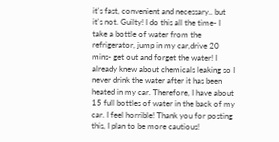it's fast, convenient and necessary.. but it's not. Guilty! I do this all the time- I take a bottle of water from the refrigerator, jump in my car,drive 20 mins- get out and forget the water! I already knew about chemicals leaking so I never drink the water after it has been heated in my car. Therefore, I have about 15 full bottles of water in the back of my car. I feel horrible! Thank you for posting this, I plan to be more cautious!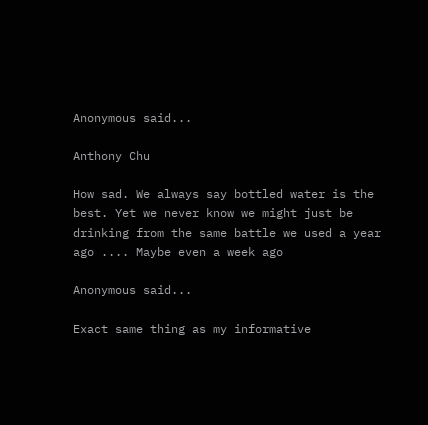Anonymous said...

Anthony Chu

How sad. We always say bottled water is the best. Yet we never know we might just be drinking from the same battle we used a year ago .... Maybe even a week ago

Anonymous said...

Exact same thing as my informative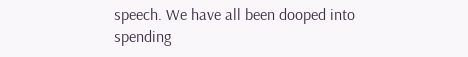speech. We have all been dooped into spending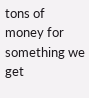tons of money for something we get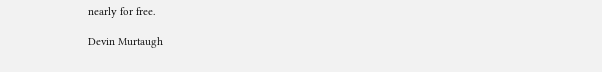nearly for free.

Devin Murtaugh